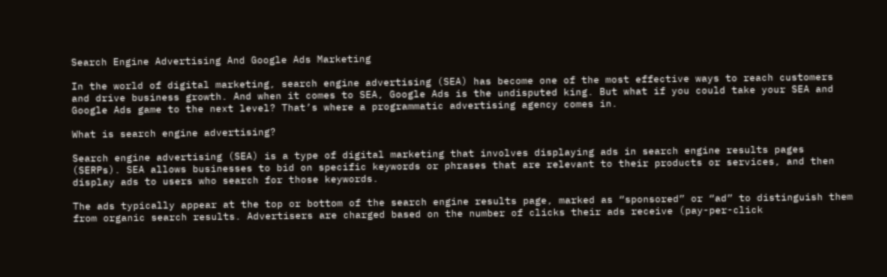Search Engine Advertising And Google Ads Marketing

In the world of digital marketing, search engine advertising (SEA) has become one of the most effective ways to reach customers and drive business growth. And when it comes to SEA, Google Ads is the undisputed king. But what if you could take your SEA and Google Ads game to the next level? That’s where a programmatic advertising agency comes in.

What is search engine advertising?

Search engine advertising (SEA) is a type of digital marketing that involves displaying ads in search engine results pages (SERPs). SEA allows businesses to bid on specific keywords or phrases that are relevant to their products or services, and then display ads to users who search for those keywords.

The ads typically appear at the top or bottom of the search engine results page, marked as “sponsored” or “ad” to distinguish them from organic search results. Advertisers are charged based on the number of clicks their ads receive (pay-per-click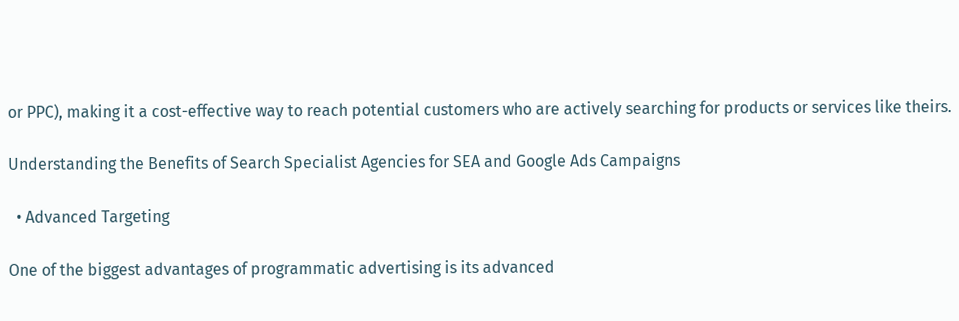or PPC), making it a cost-effective way to reach potential customers who are actively searching for products or services like theirs.

Understanding the Benefits of Search Specialist Agencies for SEA and Google Ads Campaigns

  • Advanced Targeting

One of the biggest advantages of programmatic advertising is its advanced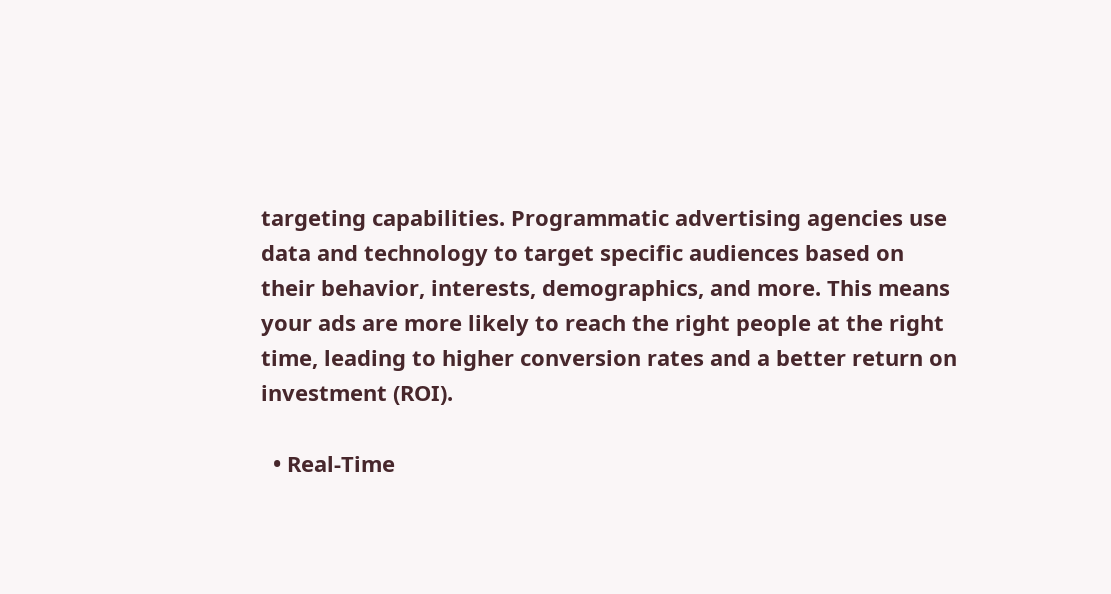targeting capabilities. Programmatic advertising agencies use data and technology to target specific audiences based on their behavior, interests, demographics, and more. This means your ads are more likely to reach the right people at the right time, leading to higher conversion rates and a better return on investment (ROI).

  • Real-Time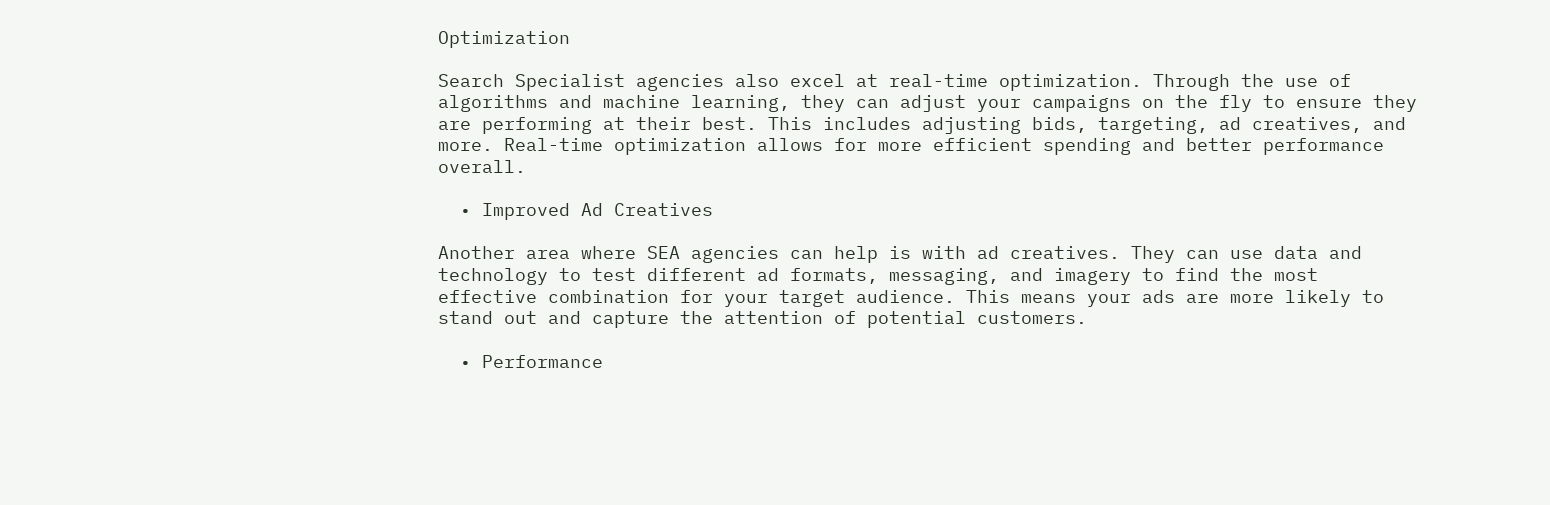Optimization

Search Specialist agencies also excel at real-time optimization. Through the use of algorithms and machine learning, they can adjust your campaigns on the fly to ensure they are performing at their best. This includes adjusting bids, targeting, ad creatives, and more. Real-time optimization allows for more efficient spending and better performance overall.

  • Improved Ad Creatives

Another area where SEA agencies can help is with ad creatives. They can use data and technology to test different ad formats, messaging, and imagery to find the most effective combination for your target audience. This means your ads are more likely to stand out and capture the attention of potential customers.

  • Performance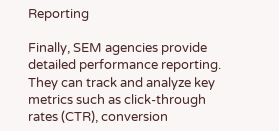Reporting

Finally, SEM agencies provide detailed performance reporting. They can track and analyze key metrics such as click-through rates (CTR), conversion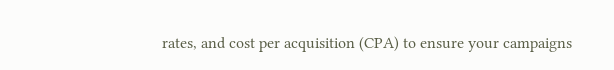rates, and cost per acquisition (CPA) to ensure your campaigns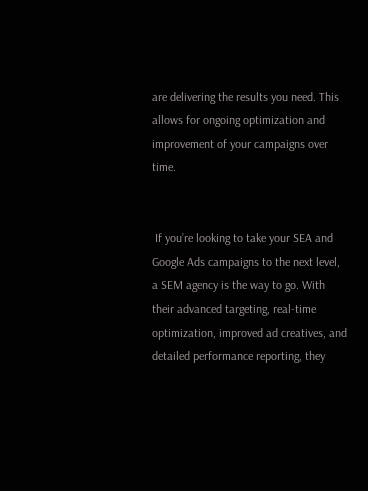are delivering the results you need. This allows for ongoing optimization and improvement of your campaigns over time.


 If you’re looking to take your SEA and Google Ads campaigns to the next level, a SEM agency is the way to go. With their advanced targeting, real-time optimization, improved ad creatives, and detailed performance reporting, they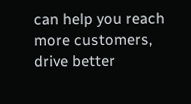can help you reach more customers, drive better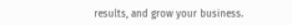results, and grow your business.